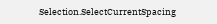Selection.SelectCurrentSpacing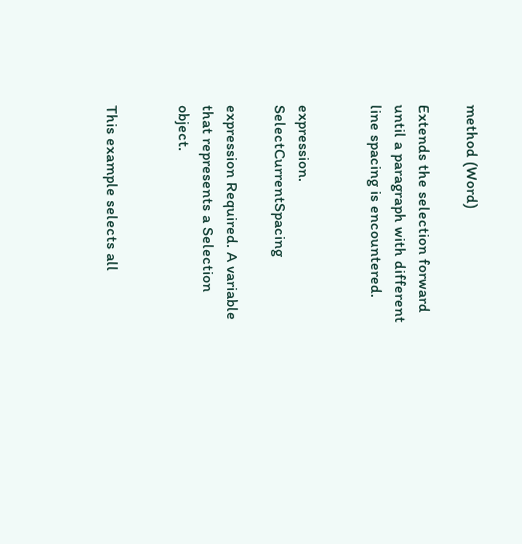method (Word)

Extends the selection forward until a paragraph with different line spacing is encountered.


expression. SelectCurrentSpacing

expression Required. A variable that represents a Selection object.


This example selects all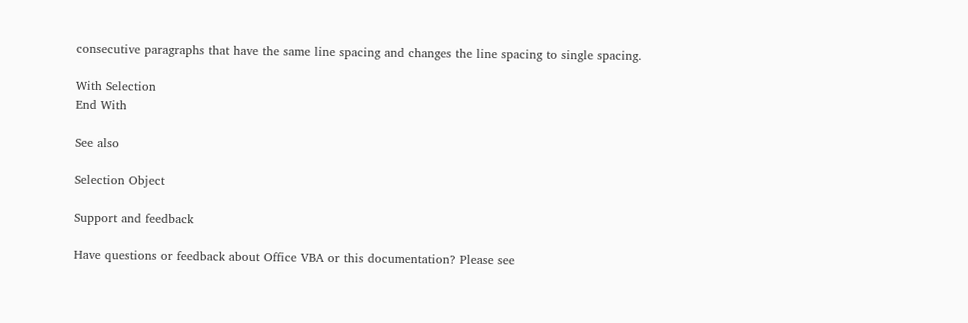consecutive paragraphs that have the same line spacing and changes the line spacing to single spacing.

With Selection
End With

See also

Selection Object

Support and feedback

Have questions or feedback about Office VBA or this documentation? Please see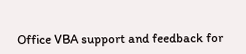Office VBA support and feedback for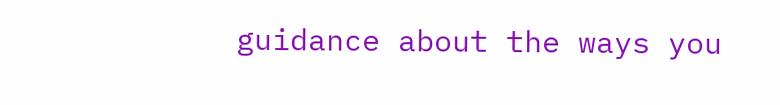guidance about the ways you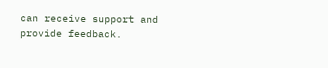can receive support and provide feedback.